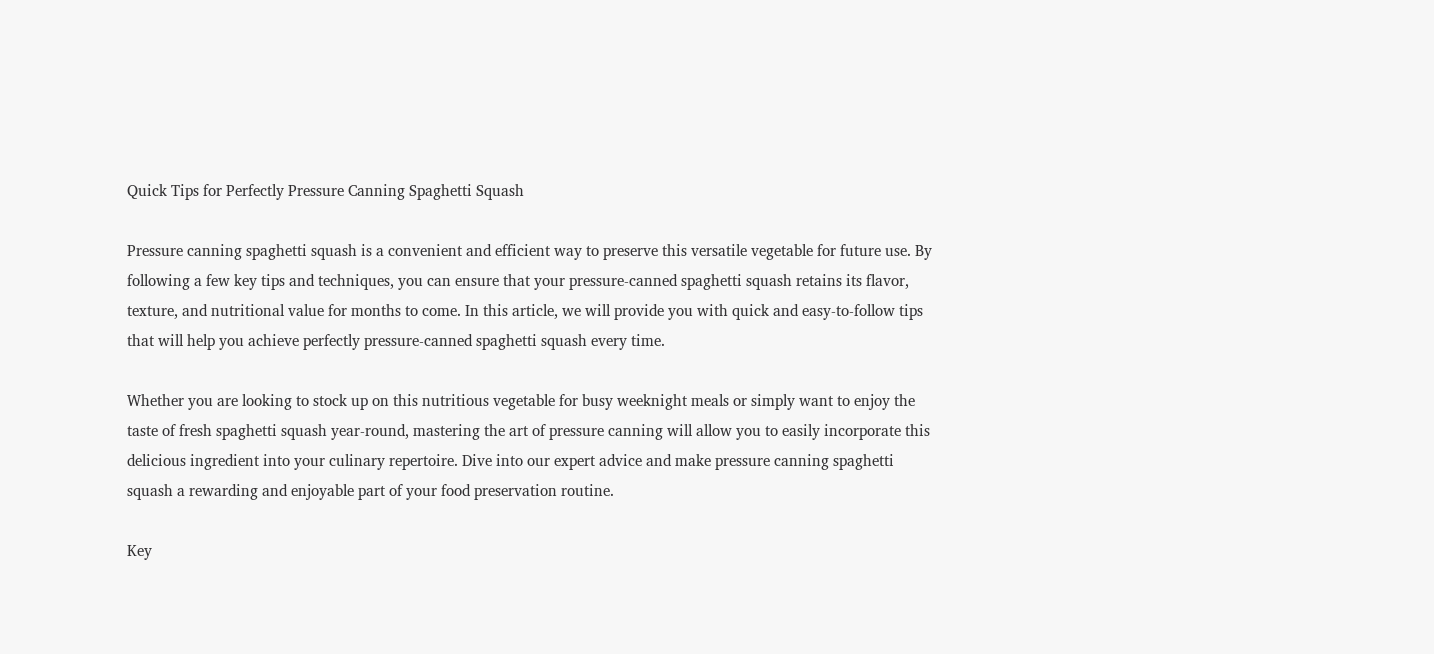Quick Tips for Perfectly Pressure Canning Spaghetti Squash

Pressure canning spaghetti squash is a convenient and efficient way to preserve this versatile vegetable for future use. By following a few key tips and techniques, you can ensure that your pressure-canned spaghetti squash retains its flavor, texture, and nutritional value for months to come. In this article, we will provide you with quick and easy-to-follow tips that will help you achieve perfectly pressure-canned spaghetti squash every time.

Whether you are looking to stock up on this nutritious vegetable for busy weeknight meals or simply want to enjoy the taste of fresh spaghetti squash year-round, mastering the art of pressure canning will allow you to easily incorporate this delicious ingredient into your culinary repertoire. Dive into our expert advice and make pressure canning spaghetti squash a rewarding and enjoyable part of your food preservation routine.

Key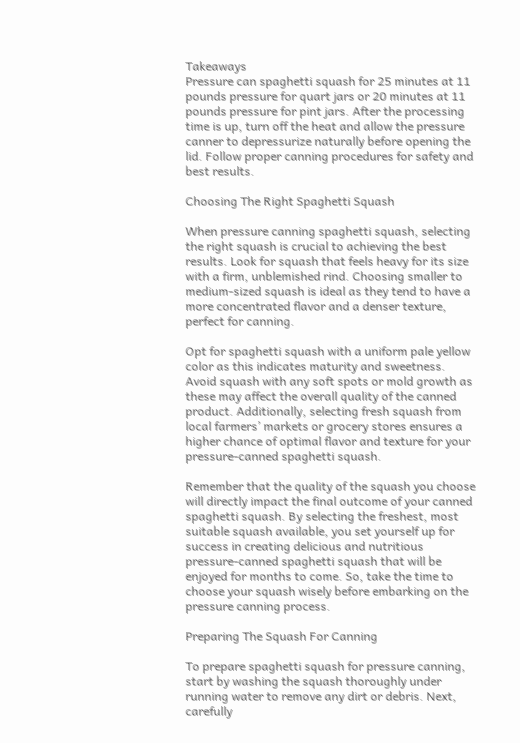Takeaways
Pressure can spaghetti squash for 25 minutes at 11 pounds pressure for quart jars or 20 minutes at 11 pounds pressure for pint jars. After the processing time is up, turn off the heat and allow the pressure canner to depressurize naturally before opening the lid. Follow proper canning procedures for safety and best results.

Choosing The Right Spaghetti Squash

When pressure canning spaghetti squash, selecting the right squash is crucial to achieving the best results. Look for squash that feels heavy for its size with a firm, unblemished rind. Choosing smaller to medium-sized squash is ideal as they tend to have a more concentrated flavor and a denser texture, perfect for canning.

Opt for spaghetti squash with a uniform pale yellow color as this indicates maturity and sweetness. Avoid squash with any soft spots or mold growth as these may affect the overall quality of the canned product. Additionally, selecting fresh squash from local farmers’ markets or grocery stores ensures a higher chance of optimal flavor and texture for your pressure-canned spaghetti squash.

Remember that the quality of the squash you choose will directly impact the final outcome of your canned spaghetti squash. By selecting the freshest, most suitable squash available, you set yourself up for success in creating delicious and nutritious pressure-canned spaghetti squash that will be enjoyed for months to come. So, take the time to choose your squash wisely before embarking on the pressure canning process.

Preparing The Squash For Canning

To prepare spaghetti squash for pressure canning, start by washing the squash thoroughly under running water to remove any dirt or debris. Next, carefully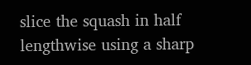slice the squash in half lengthwise using a sharp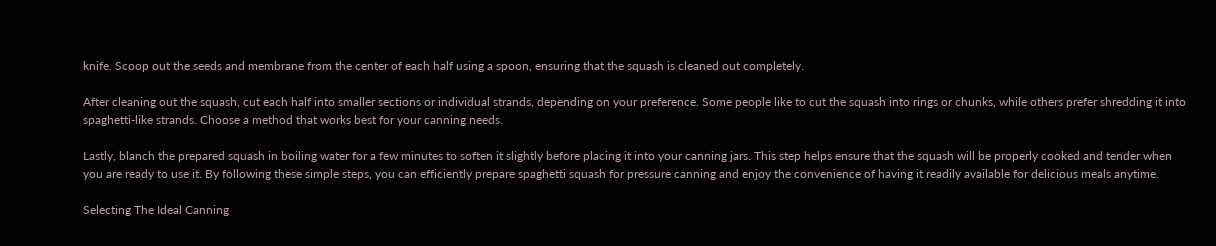knife. Scoop out the seeds and membrane from the center of each half using a spoon, ensuring that the squash is cleaned out completely.

After cleaning out the squash, cut each half into smaller sections or individual strands, depending on your preference. Some people like to cut the squash into rings or chunks, while others prefer shredding it into spaghetti-like strands. Choose a method that works best for your canning needs.

Lastly, blanch the prepared squash in boiling water for a few minutes to soften it slightly before placing it into your canning jars. This step helps ensure that the squash will be properly cooked and tender when you are ready to use it. By following these simple steps, you can efficiently prepare spaghetti squash for pressure canning and enjoy the convenience of having it readily available for delicious meals anytime.

Selecting The Ideal Canning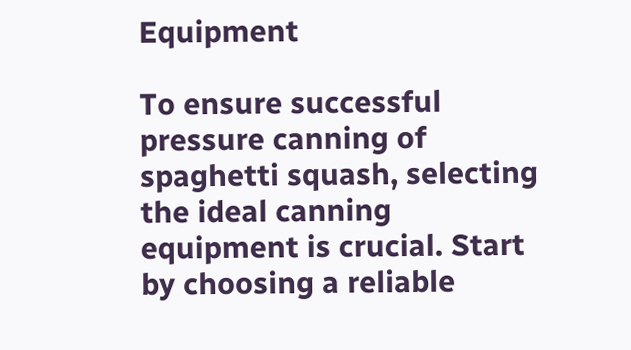Equipment

To ensure successful pressure canning of spaghetti squash, selecting the ideal canning equipment is crucial. Start by choosing a reliable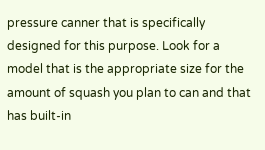pressure canner that is specifically designed for this purpose. Look for a model that is the appropriate size for the amount of squash you plan to can and that has built-in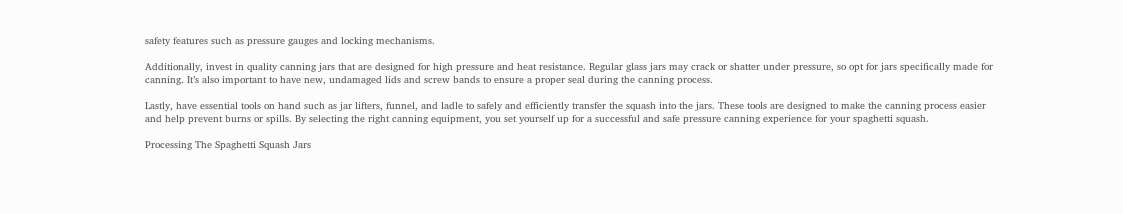safety features such as pressure gauges and locking mechanisms.

Additionally, invest in quality canning jars that are designed for high pressure and heat resistance. Regular glass jars may crack or shatter under pressure, so opt for jars specifically made for canning. It’s also important to have new, undamaged lids and screw bands to ensure a proper seal during the canning process.

Lastly, have essential tools on hand such as jar lifters, funnel, and ladle to safely and efficiently transfer the squash into the jars. These tools are designed to make the canning process easier and help prevent burns or spills. By selecting the right canning equipment, you set yourself up for a successful and safe pressure canning experience for your spaghetti squash.

Processing The Spaghetti Squash Jars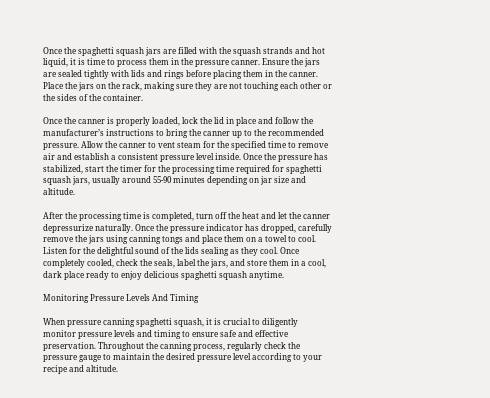Once the spaghetti squash jars are filled with the squash strands and hot liquid, it is time to process them in the pressure canner. Ensure the jars are sealed tightly with lids and rings before placing them in the canner. Place the jars on the rack, making sure they are not touching each other or the sides of the container.

Once the canner is properly loaded, lock the lid in place and follow the manufacturer’s instructions to bring the canner up to the recommended pressure. Allow the canner to vent steam for the specified time to remove air and establish a consistent pressure level inside. Once the pressure has stabilized, start the timer for the processing time required for spaghetti squash jars, usually around 55-90 minutes depending on jar size and altitude.

After the processing time is completed, turn off the heat and let the canner depressurize naturally. Once the pressure indicator has dropped, carefully remove the jars using canning tongs and place them on a towel to cool. Listen for the delightful sound of the lids sealing as they cool. Once completely cooled, check the seals, label the jars, and store them in a cool, dark place ready to enjoy delicious spaghetti squash anytime.

Monitoring Pressure Levels And Timing

When pressure canning spaghetti squash, it is crucial to diligently monitor pressure levels and timing to ensure safe and effective preservation. Throughout the canning process, regularly check the pressure gauge to maintain the desired pressure level according to your recipe and altitude.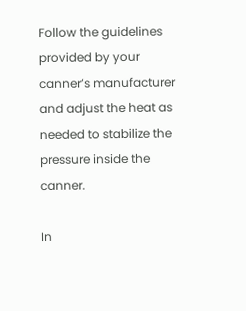Follow the guidelines provided by your canner’s manufacturer and adjust the heat as needed to stabilize the pressure inside the canner.

In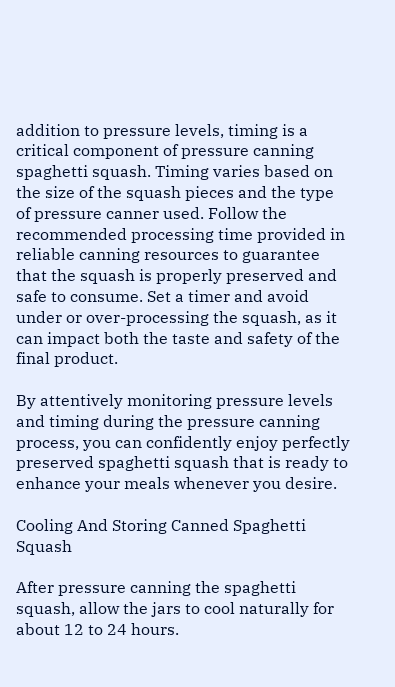addition to pressure levels, timing is a critical component of pressure canning spaghetti squash. Timing varies based on the size of the squash pieces and the type of pressure canner used. Follow the recommended processing time provided in reliable canning resources to guarantee that the squash is properly preserved and safe to consume. Set a timer and avoid under or over-processing the squash, as it can impact both the taste and safety of the final product.

By attentively monitoring pressure levels and timing during the pressure canning process, you can confidently enjoy perfectly preserved spaghetti squash that is ready to enhance your meals whenever you desire.

Cooling And Storing Canned Spaghetti Squash

After pressure canning the spaghetti squash, allow the jars to cool naturally for about 12 to 24 hours.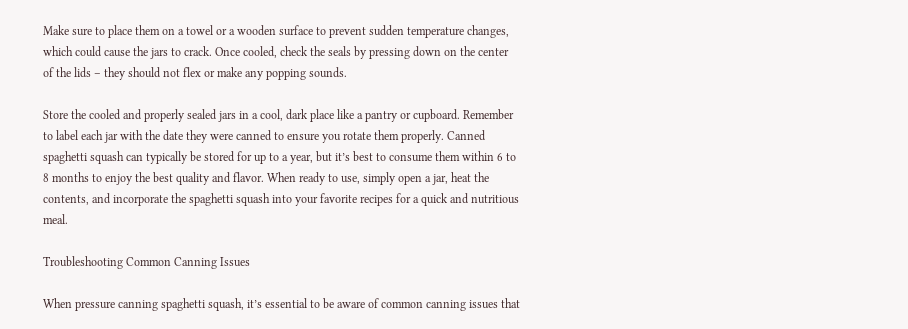Make sure to place them on a towel or a wooden surface to prevent sudden temperature changes, which could cause the jars to crack. Once cooled, check the seals by pressing down on the center of the lids – they should not flex or make any popping sounds.

Store the cooled and properly sealed jars in a cool, dark place like a pantry or cupboard. Remember to label each jar with the date they were canned to ensure you rotate them properly. Canned spaghetti squash can typically be stored for up to a year, but it’s best to consume them within 6 to 8 months to enjoy the best quality and flavor. When ready to use, simply open a jar, heat the contents, and incorporate the spaghetti squash into your favorite recipes for a quick and nutritious meal.

Troubleshooting Common Canning Issues

When pressure canning spaghetti squash, it’s essential to be aware of common canning issues that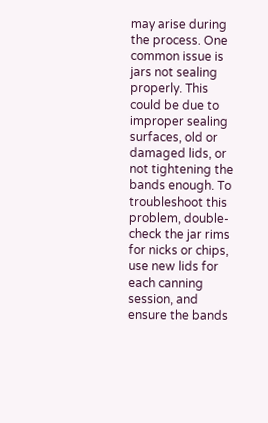may arise during the process. One common issue is jars not sealing properly. This could be due to improper sealing surfaces, old or damaged lids, or not tightening the bands enough. To troubleshoot this problem, double-check the jar rims for nicks or chips, use new lids for each canning session, and ensure the bands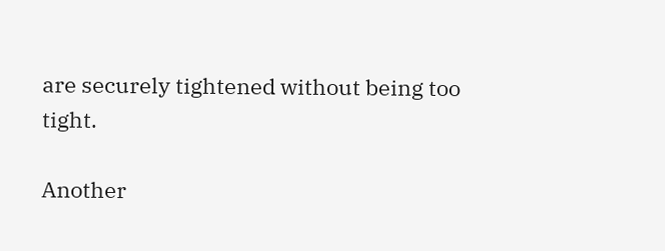are securely tightened without being too tight.

Another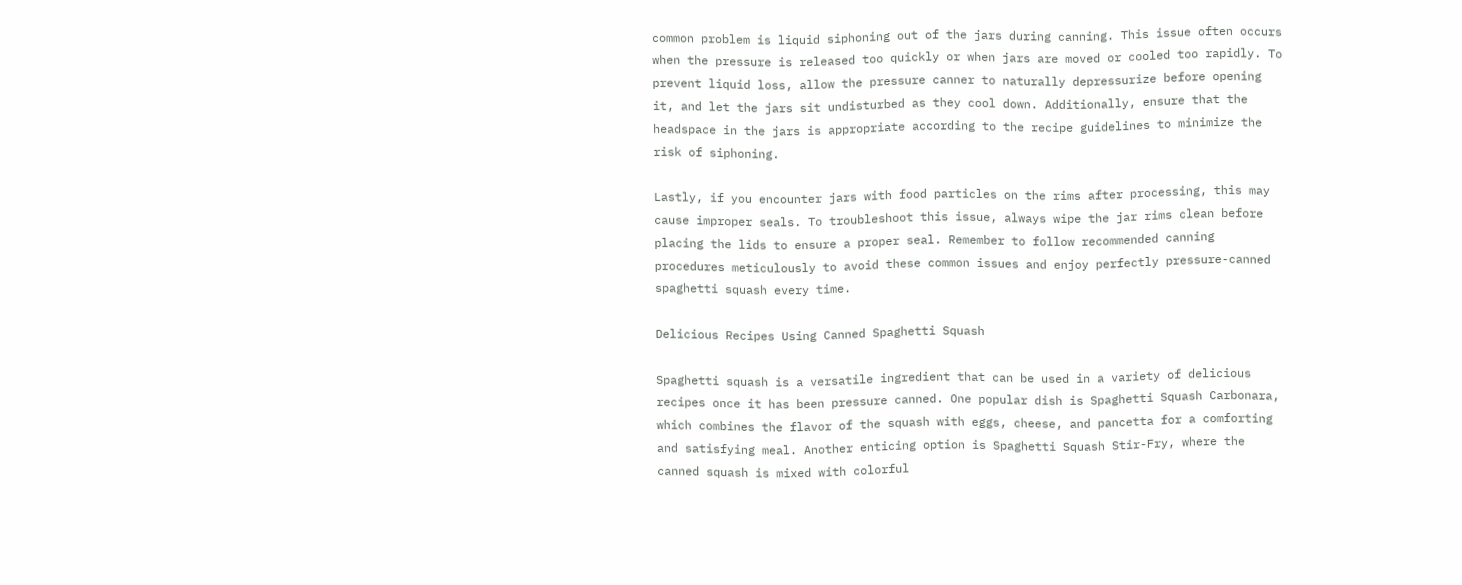common problem is liquid siphoning out of the jars during canning. This issue often occurs when the pressure is released too quickly or when jars are moved or cooled too rapidly. To prevent liquid loss, allow the pressure canner to naturally depressurize before opening it, and let the jars sit undisturbed as they cool down. Additionally, ensure that the headspace in the jars is appropriate according to the recipe guidelines to minimize the risk of siphoning.

Lastly, if you encounter jars with food particles on the rims after processing, this may cause improper seals. To troubleshoot this issue, always wipe the jar rims clean before placing the lids to ensure a proper seal. Remember to follow recommended canning procedures meticulously to avoid these common issues and enjoy perfectly pressure-canned spaghetti squash every time.

Delicious Recipes Using Canned Spaghetti Squash

Spaghetti squash is a versatile ingredient that can be used in a variety of delicious recipes once it has been pressure canned. One popular dish is Spaghetti Squash Carbonara, which combines the flavor of the squash with eggs, cheese, and pancetta for a comforting and satisfying meal. Another enticing option is Spaghetti Squash Stir-Fry, where the canned squash is mixed with colorful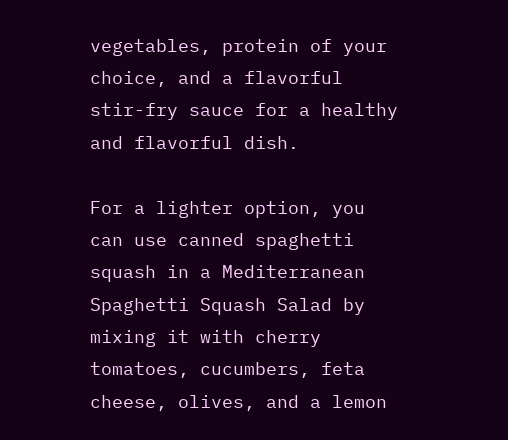vegetables, protein of your choice, and a flavorful stir-fry sauce for a healthy and flavorful dish.

For a lighter option, you can use canned spaghetti squash in a Mediterranean Spaghetti Squash Salad by mixing it with cherry tomatoes, cucumbers, feta cheese, olives, and a lemon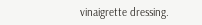vinaigrette dressing.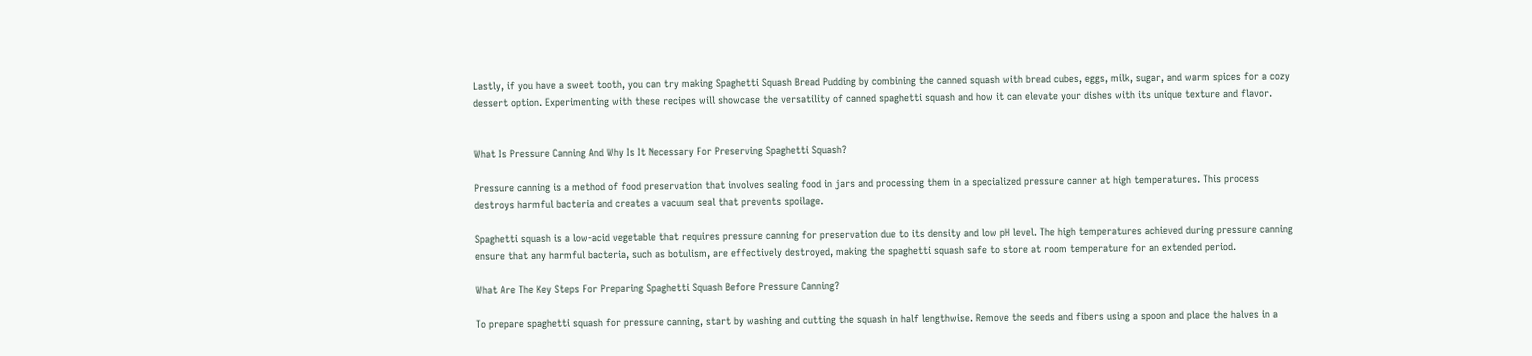Lastly, if you have a sweet tooth, you can try making Spaghetti Squash Bread Pudding by combining the canned squash with bread cubes, eggs, milk, sugar, and warm spices for a cozy dessert option. Experimenting with these recipes will showcase the versatility of canned spaghetti squash and how it can elevate your dishes with its unique texture and flavor.


What Is Pressure Canning And Why Is It Necessary For Preserving Spaghetti Squash?

Pressure canning is a method of food preservation that involves sealing food in jars and processing them in a specialized pressure canner at high temperatures. This process destroys harmful bacteria and creates a vacuum seal that prevents spoilage.

Spaghetti squash is a low-acid vegetable that requires pressure canning for preservation due to its density and low pH level. The high temperatures achieved during pressure canning ensure that any harmful bacteria, such as botulism, are effectively destroyed, making the spaghetti squash safe to store at room temperature for an extended period.

What Are The Key Steps For Preparing Spaghetti Squash Before Pressure Canning?

To prepare spaghetti squash for pressure canning, start by washing and cutting the squash in half lengthwise. Remove the seeds and fibers using a spoon and place the halves in a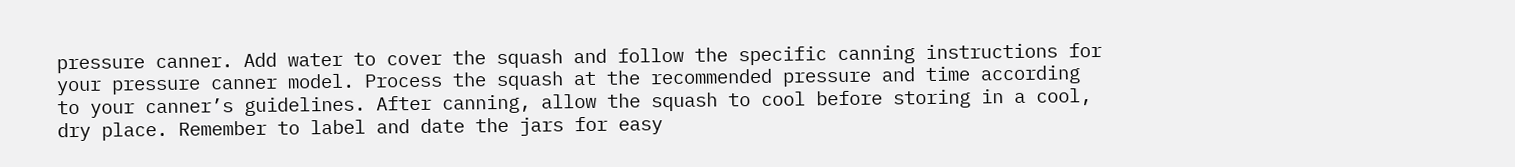pressure canner. Add water to cover the squash and follow the specific canning instructions for your pressure canner model. Process the squash at the recommended pressure and time according to your canner’s guidelines. After canning, allow the squash to cool before storing in a cool, dry place. Remember to label and date the jars for easy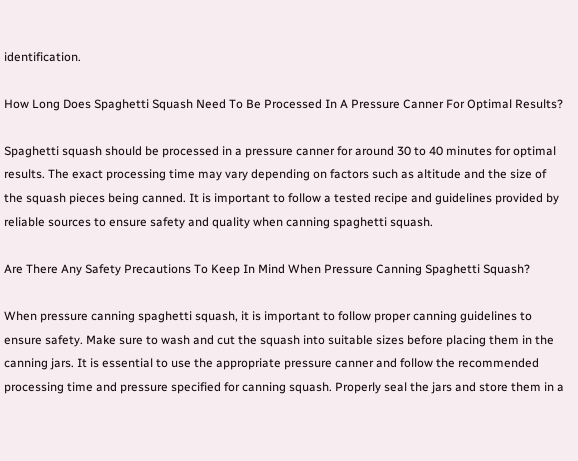identification.

How Long Does Spaghetti Squash Need To Be Processed In A Pressure Canner For Optimal Results?

Spaghetti squash should be processed in a pressure canner for around 30 to 40 minutes for optimal results. The exact processing time may vary depending on factors such as altitude and the size of the squash pieces being canned. It is important to follow a tested recipe and guidelines provided by reliable sources to ensure safety and quality when canning spaghetti squash.

Are There Any Safety Precautions To Keep In Mind When Pressure Canning Spaghetti Squash?

When pressure canning spaghetti squash, it is important to follow proper canning guidelines to ensure safety. Make sure to wash and cut the squash into suitable sizes before placing them in the canning jars. It is essential to use the appropriate pressure canner and follow the recommended processing time and pressure specified for canning squash. Properly seal the jars and store them in a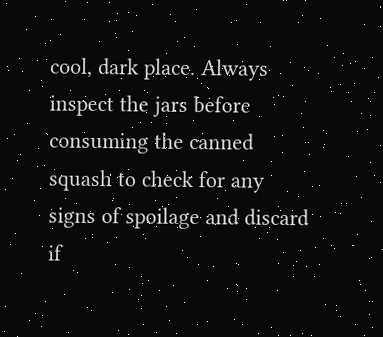cool, dark place. Always inspect the jars before consuming the canned squash to check for any signs of spoilage and discard if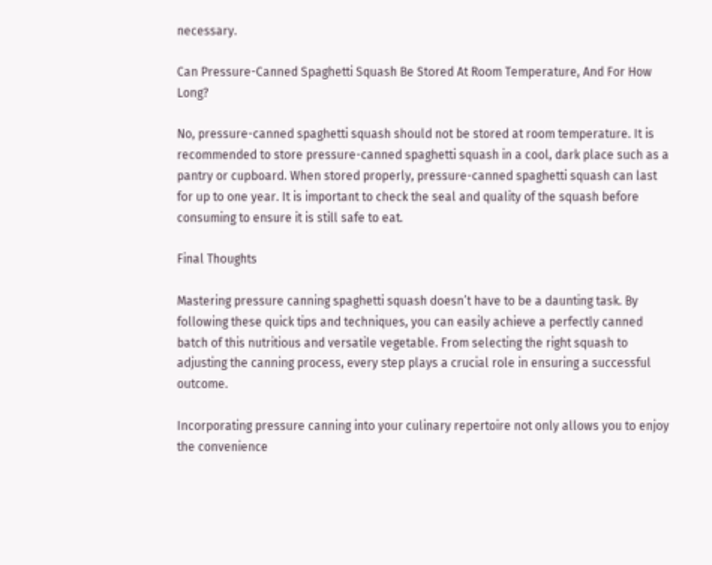necessary.

Can Pressure-Canned Spaghetti Squash Be Stored At Room Temperature, And For How Long?

No, pressure-canned spaghetti squash should not be stored at room temperature. It is recommended to store pressure-canned spaghetti squash in a cool, dark place such as a pantry or cupboard. When stored properly, pressure-canned spaghetti squash can last for up to one year. It is important to check the seal and quality of the squash before consuming to ensure it is still safe to eat.

Final Thoughts

Mastering pressure canning spaghetti squash doesn’t have to be a daunting task. By following these quick tips and techniques, you can easily achieve a perfectly canned batch of this nutritious and versatile vegetable. From selecting the right squash to adjusting the canning process, every step plays a crucial role in ensuring a successful outcome.

Incorporating pressure canning into your culinary repertoire not only allows you to enjoy the convenience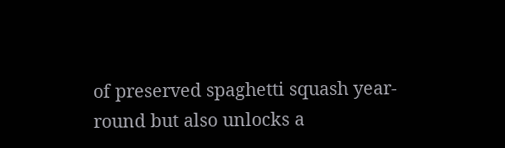of preserved spaghetti squash year-round but also unlocks a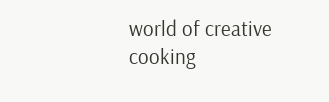world of creative cooking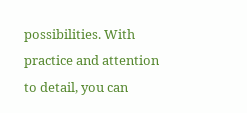possibilities. With practice and attention to detail, you can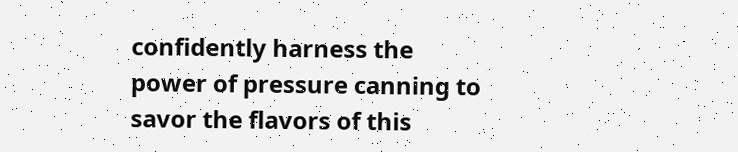confidently harness the power of pressure canning to savor the flavors of this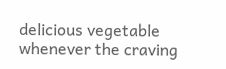delicious vegetable whenever the craving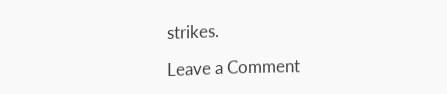strikes.

Leave a Comment